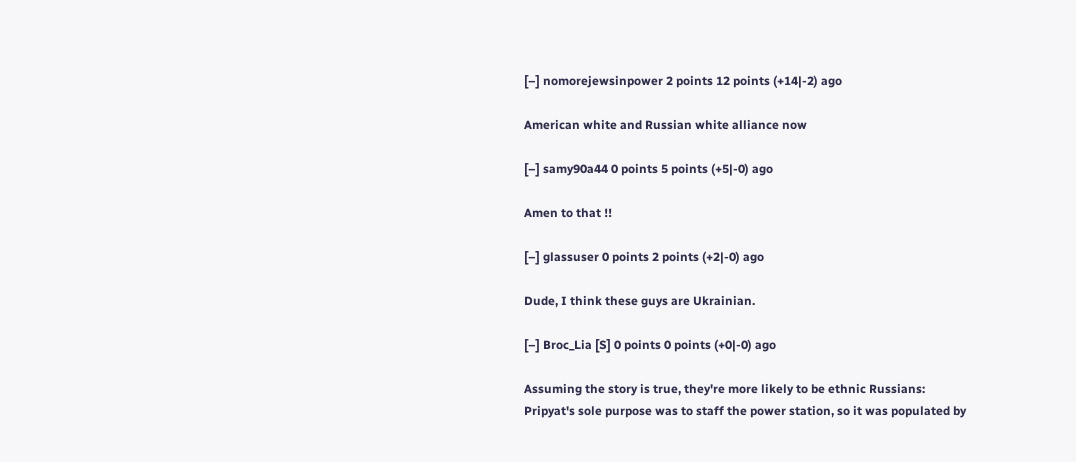[–] nomorejewsinpower 2 points 12 points (+14|-2) ago

American white and Russian white alliance now

[–] samy90a44 0 points 5 points (+5|-0) ago

Amen to that !!

[–] glassuser 0 points 2 points (+2|-0) ago

Dude, I think these guys are Ukrainian.

[–] Broc_Lia [S] 0 points 0 points (+0|-0) ago

Assuming the story is true, they're more likely to be ethnic Russians: Pripyat's sole purpose was to staff the power station, so it was populated by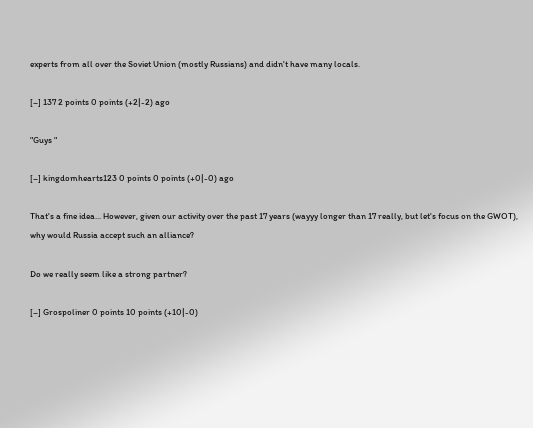experts from all over the Soviet Union (mostly Russians) and didn't have many locals.

[–] 137 2 points 0 points (+2|-2) ago

"Guys "

[–] kingdomhearts123 0 points 0 points (+0|-0) ago

That's a fine idea... However, given our activity over the past 17 years (wayyy longer than 17 really, but let's focus on the GWOT), why would Russia accept such an alliance?

Do we really seem like a strong partner?

[–] Grospoliner 0 points 10 points (+10|-0)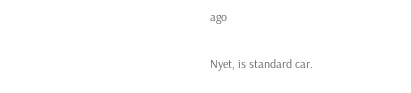ago

Nyet, is standard car.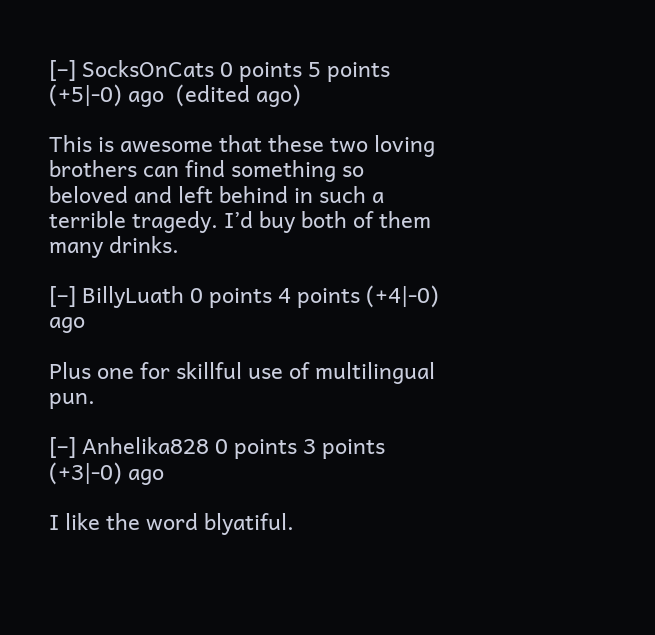[–] SocksOnCats 0 points 5 points (+5|-0) ago  (edited ago)

This is awesome that these two loving brothers can find something so beloved and left behind in such a terrible tragedy. I’d buy both of them many drinks.

[–] BillyLuath 0 points 4 points (+4|-0) ago

Plus one for skillful use of multilingual pun.

[–] Anhelika828 0 points 3 points (+3|-0) ago

I like the word blyatiful.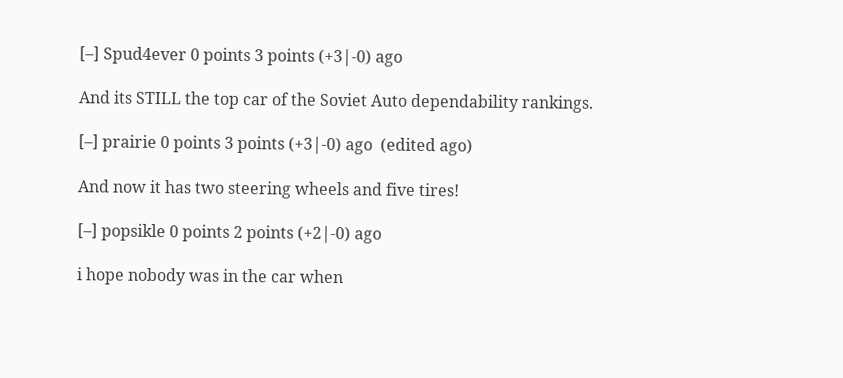[–] Spud4ever 0 points 3 points (+3|-0) ago

And its STILL the top car of the Soviet Auto dependability rankings.

[–] prairie 0 points 3 points (+3|-0) ago  (edited ago)

And now it has two steering wheels and five tires!

[–] popsikle 0 points 2 points (+2|-0) ago

i hope nobody was in the car when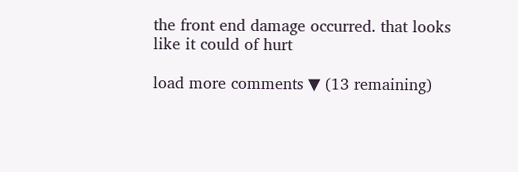the front end damage occurred. that looks like it could of hurt

load more comments ▼ (13 remaining)